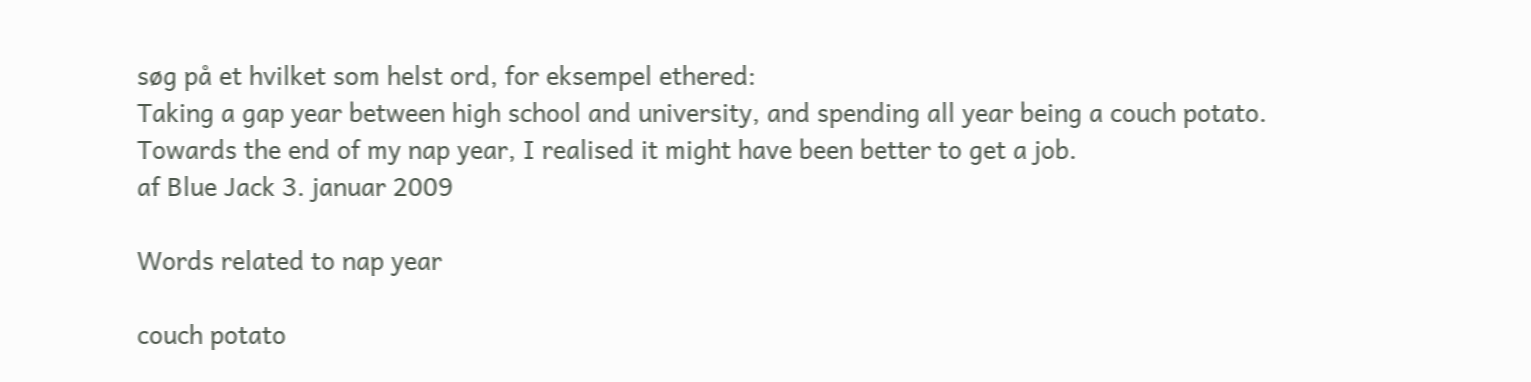søg på et hvilket som helst ord, for eksempel ethered:
Taking a gap year between high school and university, and spending all year being a couch potato.
Towards the end of my nap year, I realised it might have been better to get a job.
af Blue Jack 3. januar 2009

Words related to nap year

couch potato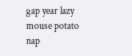gap year lazy mouse potato nap